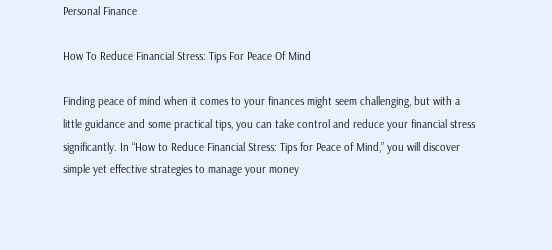Personal Finance

How To Reduce Financial Stress: Tips For Peace Of Mind

Finding peace of mind when it comes to your finances might seem challenging, but with a little guidance and some practical tips, you can take control and reduce your financial stress significantly. In “How to Reduce Financial Stress: Tips for Peace of Mind,” you will discover simple yet effective strategies to manage your money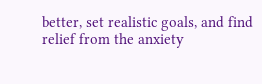better, set realistic goals, and find relief from the anxiety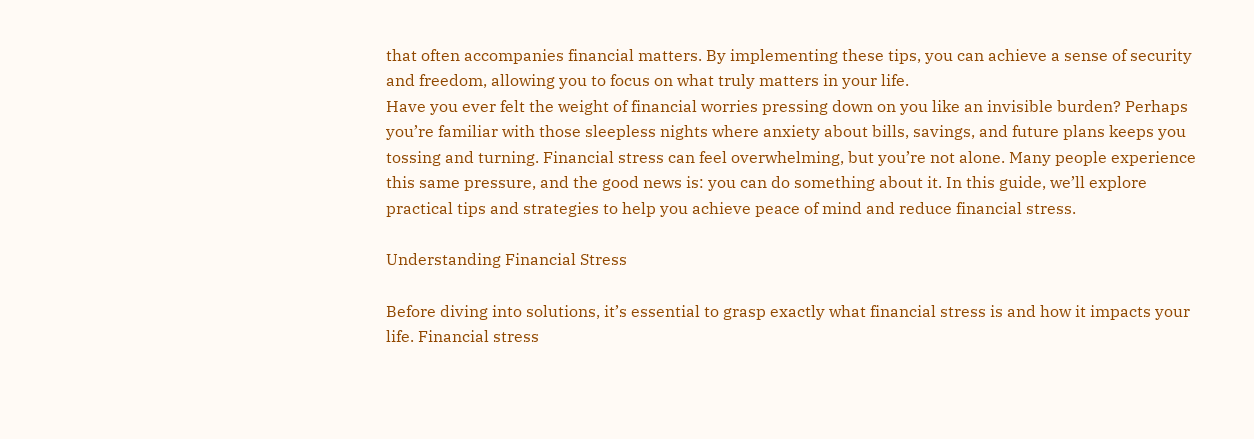that often accompanies financial matters. By implementing these tips, you can achieve a sense of security and freedom, allowing you to focus on what truly matters in your life.
Have you ever felt the weight of financial worries pressing down on you like an invisible burden? Perhaps you’re familiar with those sleepless nights where anxiety about bills, savings, and future plans keeps you tossing and turning. Financial stress can feel overwhelming, but you’re not alone. Many people experience this same pressure, and the good news is: you can do something about it. In this guide, we’ll explore practical tips and strategies to help you achieve peace of mind and reduce financial stress.

Understanding Financial Stress

Before diving into solutions, it’s essential to grasp exactly what financial stress is and how it impacts your life. Financial stress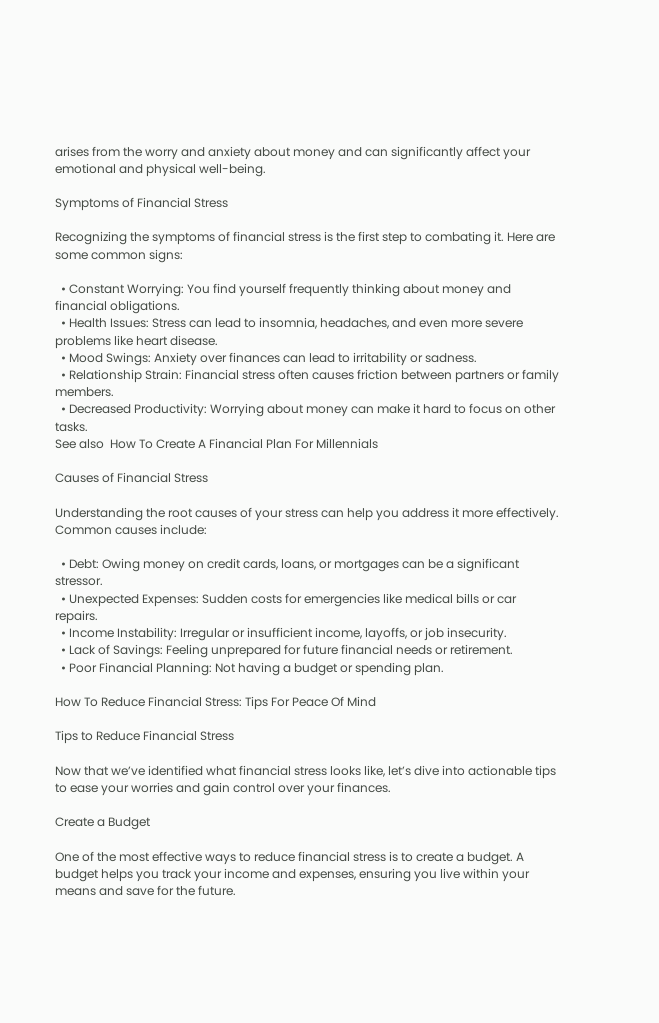arises from the worry and anxiety about money and can significantly affect your emotional and physical well-being.

Symptoms of Financial Stress

Recognizing the symptoms of financial stress is the first step to combating it. Here are some common signs:

  • Constant Worrying: You find yourself frequently thinking about money and financial obligations.
  • Health Issues: Stress can lead to insomnia, headaches, and even more severe problems like heart disease.
  • Mood Swings: Anxiety over finances can lead to irritability or sadness.
  • Relationship Strain: Financial stress often causes friction between partners or family members.
  • Decreased Productivity: Worrying about money can make it hard to focus on other tasks.
See also  How To Create A Financial Plan For Millennials

Causes of Financial Stress

Understanding the root causes of your stress can help you address it more effectively. Common causes include:

  • Debt: Owing money on credit cards, loans, or mortgages can be a significant stressor.
  • Unexpected Expenses: Sudden costs for emergencies like medical bills or car repairs.
  • Income Instability: Irregular or insufficient income, layoffs, or job insecurity.
  • Lack of Savings: Feeling unprepared for future financial needs or retirement.
  • Poor Financial Planning: Not having a budget or spending plan.

How To Reduce Financial Stress: Tips For Peace Of Mind

Tips to Reduce Financial Stress

Now that we’ve identified what financial stress looks like, let’s dive into actionable tips to ease your worries and gain control over your finances.

Create a Budget

One of the most effective ways to reduce financial stress is to create a budget. A budget helps you track your income and expenses, ensuring you live within your means and save for the future.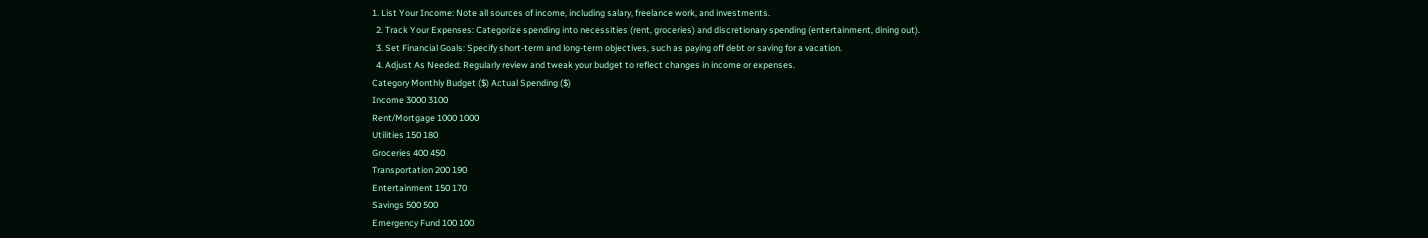1. List Your Income: Note all sources of income, including salary, freelance work, and investments.
  2. Track Your Expenses: Categorize spending into necessities (rent, groceries) and discretionary spending (entertainment, dining out).
  3. Set Financial Goals: Specify short-term and long-term objectives, such as paying off debt or saving for a vacation.
  4. Adjust As Needed: Regularly review and tweak your budget to reflect changes in income or expenses.
Category Monthly Budget ($) Actual Spending ($)
Income 3000 3100
Rent/Mortgage 1000 1000
Utilities 150 180
Groceries 400 450
Transportation 200 190
Entertainment 150 170
Savings 500 500
Emergency Fund 100 100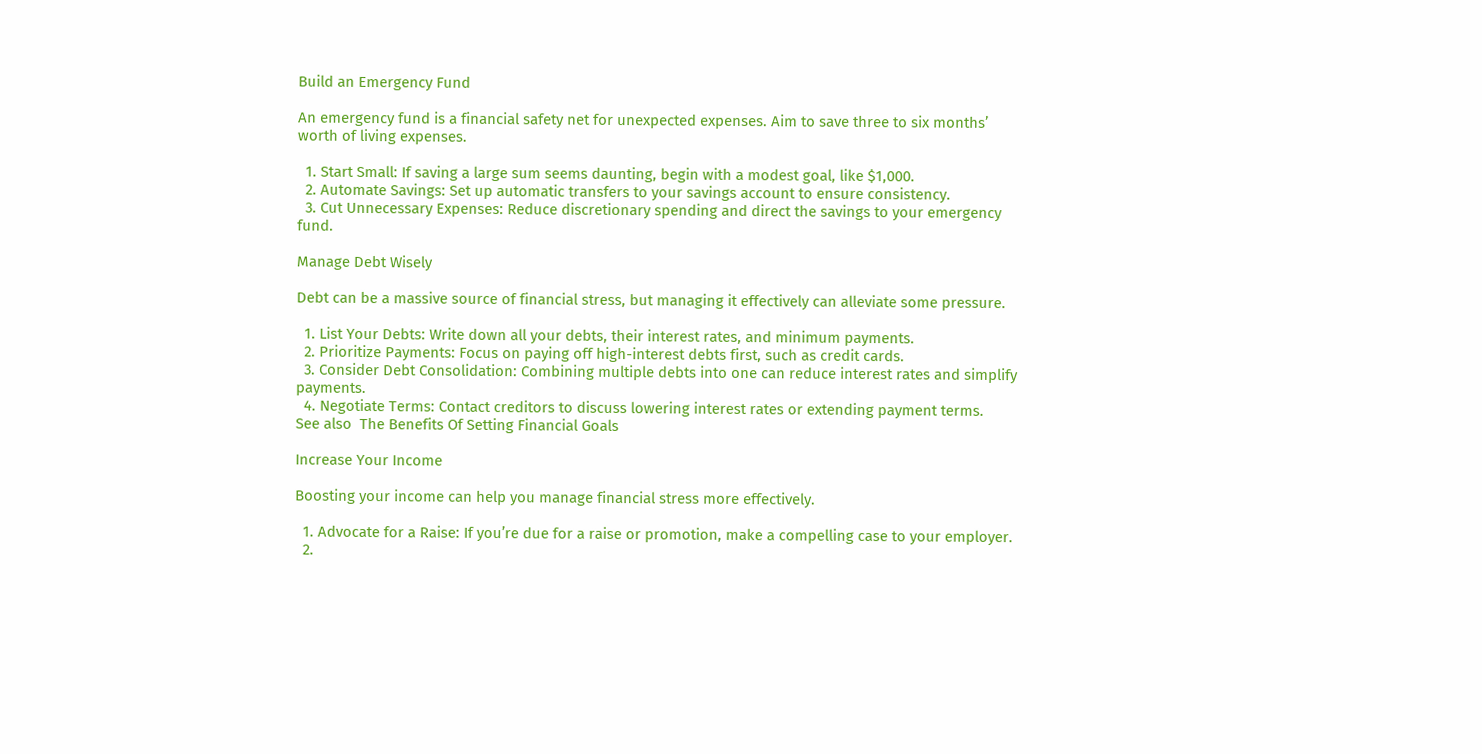Build an Emergency Fund

An emergency fund is a financial safety net for unexpected expenses. Aim to save three to six months’ worth of living expenses.

  1. Start Small: If saving a large sum seems daunting, begin with a modest goal, like $1,000.
  2. Automate Savings: Set up automatic transfers to your savings account to ensure consistency.
  3. Cut Unnecessary Expenses: Reduce discretionary spending and direct the savings to your emergency fund.

Manage Debt Wisely

Debt can be a massive source of financial stress, but managing it effectively can alleviate some pressure.

  1. List Your Debts: Write down all your debts, their interest rates, and minimum payments.
  2. Prioritize Payments: Focus on paying off high-interest debts first, such as credit cards.
  3. Consider Debt Consolidation: Combining multiple debts into one can reduce interest rates and simplify payments.
  4. Negotiate Terms: Contact creditors to discuss lowering interest rates or extending payment terms.
See also  The Benefits Of Setting Financial Goals

Increase Your Income

Boosting your income can help you manage financial stress more effectively.

  1. Advocate for a Raise: If you’re due for a raise or promotion, make a compelling case to your employer.
  2.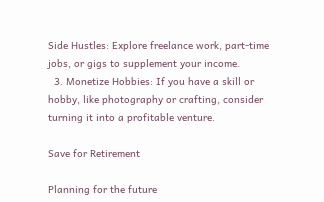Side Hustles: Explore freelance work, part-time jobs, or gigs to supplement your income.
  3. Monetize Hobbies: If you have a skill or hobby, like photography or crafting, consider turning it into a profitable venture.

Save for Retirement

Planning for the future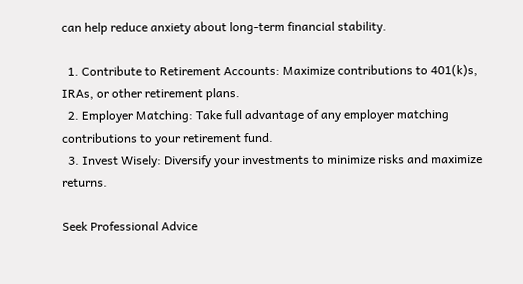can help reduce anxiety about long-term financial stability.

  1. Contribute to Retirement Accounts: Maximize contributions to 401(k)s, IRAs, or other retirement plans.
  2. Employer Matching: Take full advantage of any employer matching contributions to your retirement fund.
  3. Invest Wisely: Diversify your investments to minimize risks and maximize returns.

Seek Professional Advice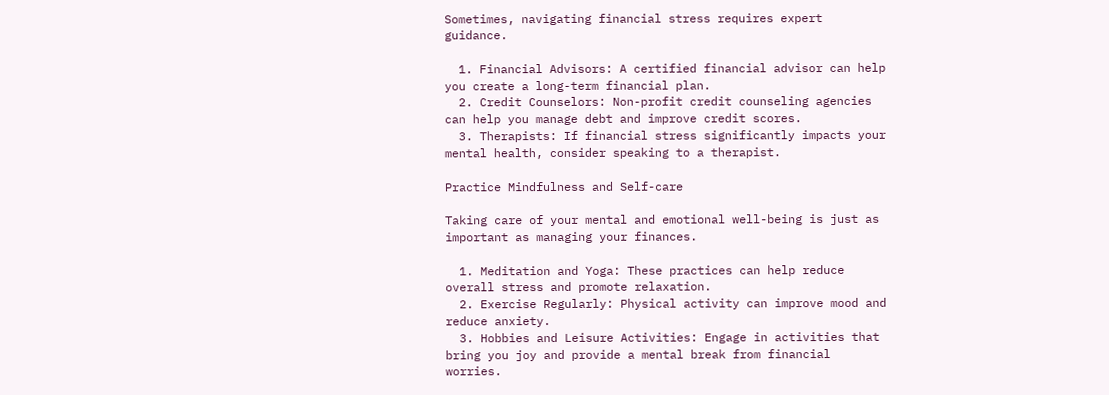Sometimes, navigating financial stress requires expert guidance.

  1. Financial Advisors: A certified financial advisor can help you create a long-term financial plan.
  2. Credit Counselors: Non-profit credit counseling agencies can help you manage debt and improve credit scores.
  3. Therapists: If financial stress significantly impacts your mental health, consider speaking to a therapist.

Practice Mindfulness and Self-care

Taking care of your mental and emotional well-being is just as important as managing your finances.

  1. Meditation and Yoga: These practices can help reduce overall stress and promote relaxation.
  2. Exercise Regularly: Physical activity can improve mood and reduce anxiety.
  3. Hobbies and Leisure Activities: Engage in activities that bring you joy and provide a mental break from financial worries.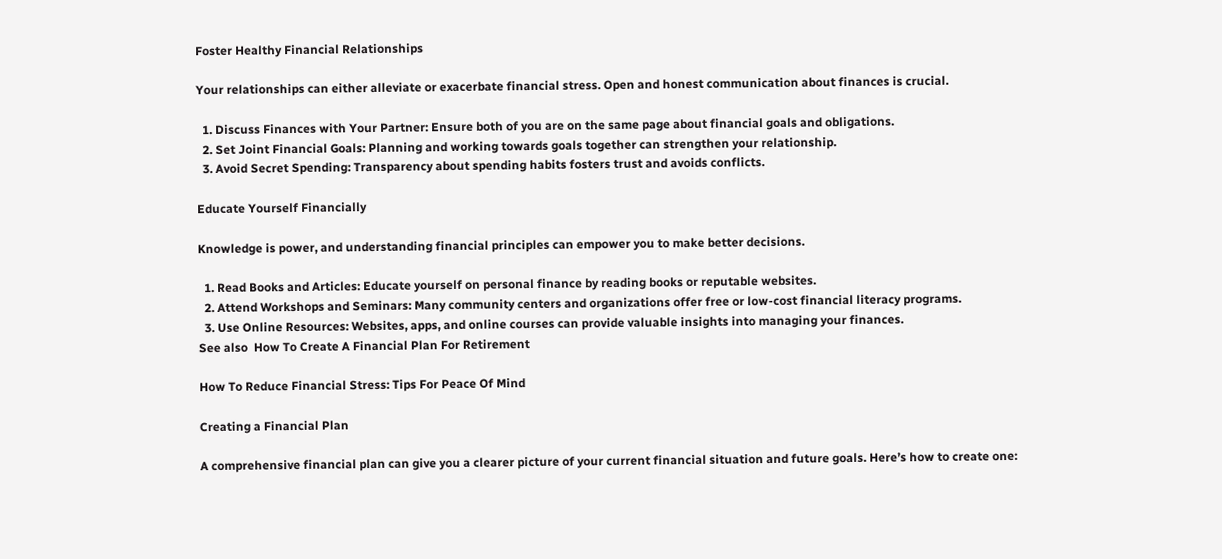Foster Healthy Financial Relationships

Your relationships can either alleviate or exacerbate financial stress. Open and honest communication about finances is crucial.

  1. Discuss Finances with Your Partner: Ensure both of you are on the same page about financial goals and obligations.
  2. Set Joint Financial Goals: Planning and working towards goals together can strengthen your relationship.
  3. Avoid Secret Spending: Transparency about spending habits fosters trust and avoids conflicts.

Educate Yourself Financially

Knowledge is power, and understanding financial principles can empower you to make better decisions.

  1. Read Books and Articles: Educate yourself on personal finance by reading books or reputable websites.
  2. Attend Workshops and Seminars: Many community centers and organizations offer free or low-cost financial literacy programs.
  3. Use Online Resources: Websites, apps, and online courses can provide valuable insights into managing your finances.
See also  How To Create A Financial Plan For Retirement

How To Reduce Financial Stress: Tips For Peace Of Mind

Creating a Financial Plan

A comprehensive financial plan can give you a clearer picture of your current financial situation and future goals. Here’s how to create one: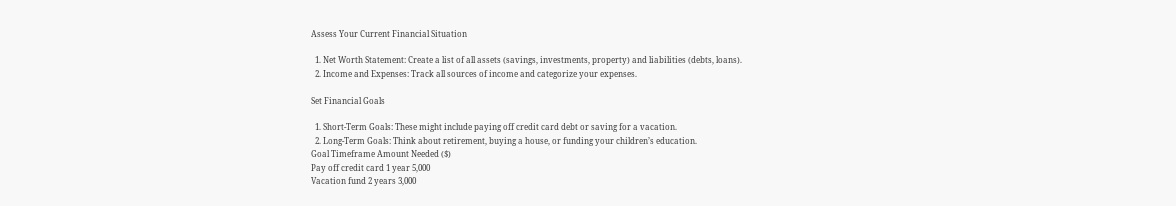Assess Your Current Financial Situation

  1. Net Worth Statement: Create a list of all assets (savings, investments, property) and liabilities (debts, loans).
  2. Income and Expenses: Track all sources of income and categorize your expenses.

Set Financial Goals

  1. Short-Term Goals: These might include paying off credit card debt or saving for a vacation.
  2. Long-Term Goals: Think about retirement, buying a house, or funding your children’s education.
Goal Timeframe Amount Needed ($)
Pay off credit card 1 year 5,000
Vacation fund 2 years 3,000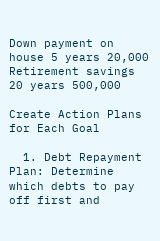Down payment on house 5 years 20,000
Retirement savings 20 years 500,000

Create Action Plans for Each Goal

  1. Debt Repayment Plan: Determine which debts to pay off first and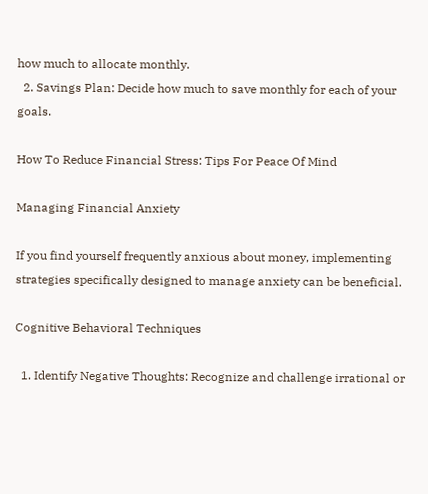how much to allocate monthly.
  2. Savings Plan: Decide how much to save monthly for each of your goals.

How To Reduce Financial Stress: Tips For Peace Of Mind

Managing Financial Anxiety

If you find yourself frequently anxious about money, implementing strategies specifically designed to manage anxiety can be beneficial.

Cognitive Behavioral Techniques

  1. Identify Negative Thoughts: Recognize and challenge irrational or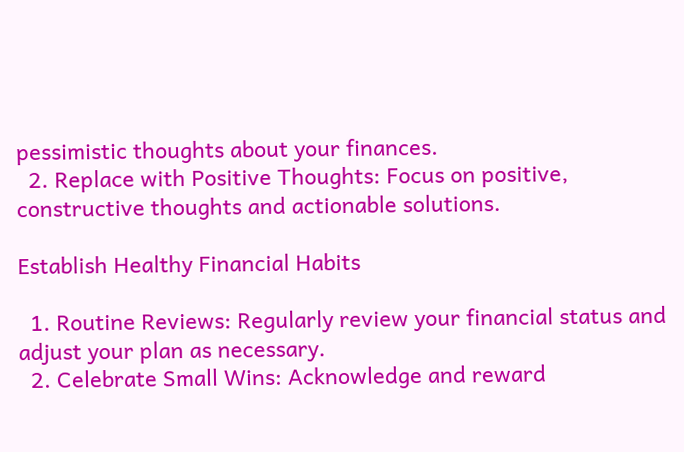pessimistic thoughts about your finances.
  2. Replace with Positive Thoughts: Focus on positive, constructive thoughts and actionable solutions.

Establish Healthy Financial Habits

  1. Routine Reviews: Regularly review your financial status and adjust your plan as necessary.
  2. Celebrate Small Wins: Acknowledge and reward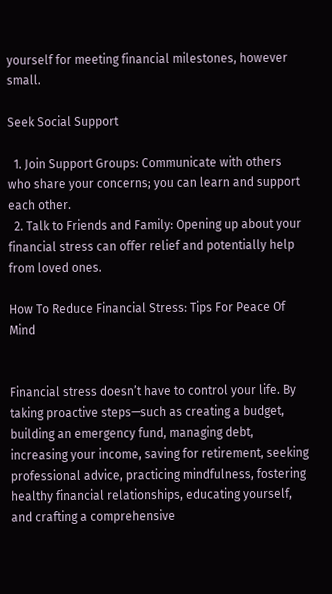yourself for meeting financial milestones, however small.

Seek Social Support

  1. Join Support Groups: Communicate with others who share your concerns; you can learn and support each other.
  2. Talk to Friends and Family: Opening up about your financial stress can offer relief and potentially help from loved ones.

How To Reduce Financial Stress: Tips For Peace Of Mind


Financial stress doesn’t have to control your life. By taking proactive steps—such as creating a budget, building an emergency fund, managing debt, increasing your income, saving for retirement, seeking professional advice, practicing mindfulness, fostering healthy financial relationships, educating yourself, and crafting a comprehensive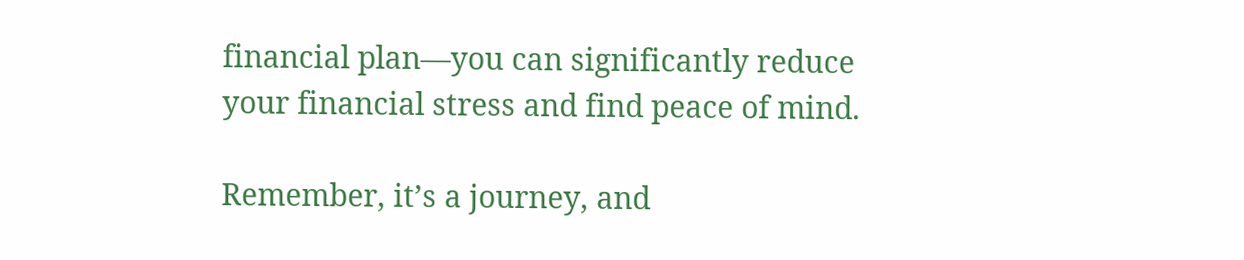financial plan—you can significantly reduce your financial stress and find peace of mind.

Remember, it’s a journey, and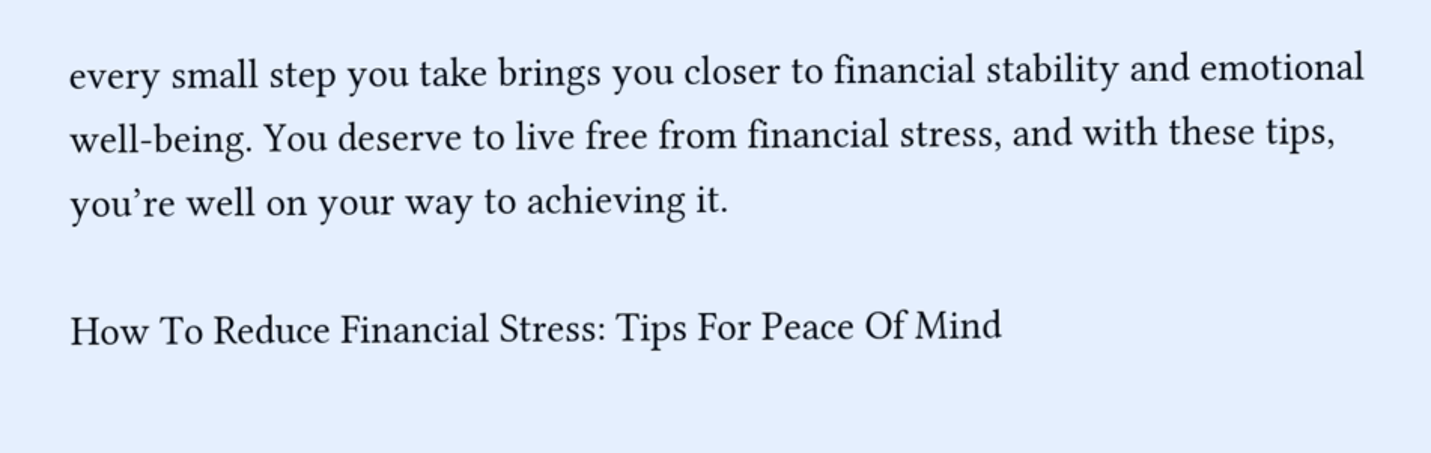every small step you take brings you closer to financial stability and emotional well-being. You deserve to live free from financial stress, and with these tips, you’re well on your way to achieving it.

How To Reduce Financial Stress: Tips For Peace Of Mind